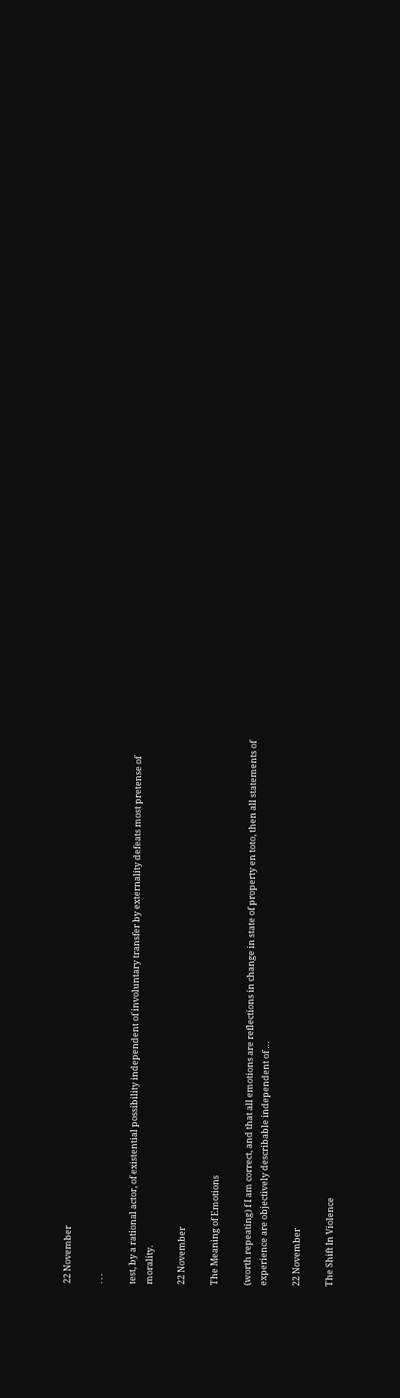22 November

. . .

test, by a rational actor, of existential possibility independent of involuntary transfer by externality defeats most pretense of morality.

22 November

The Meaning of Emotions

(worth repeating) f I am correct, and that all emotions are reflections in change in state of property en toto, then all statements of experience are objectively describable independent of …

22 November

The Shift In Violence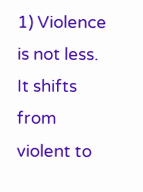1) Violence is not less. It shifts from violent to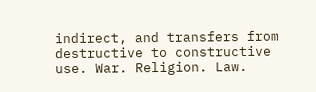indirect, and transfers from destructive to constructive use. War. Religion. Law.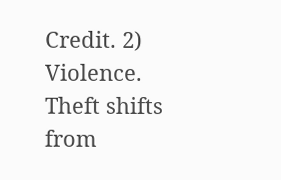Credit. 2) Violence. Theft shifts from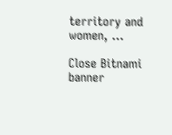territory and women, …

Close Bitnami banner